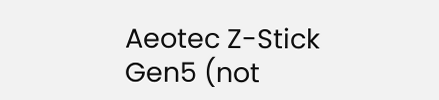Aeotec Z-Stick Gen5 (not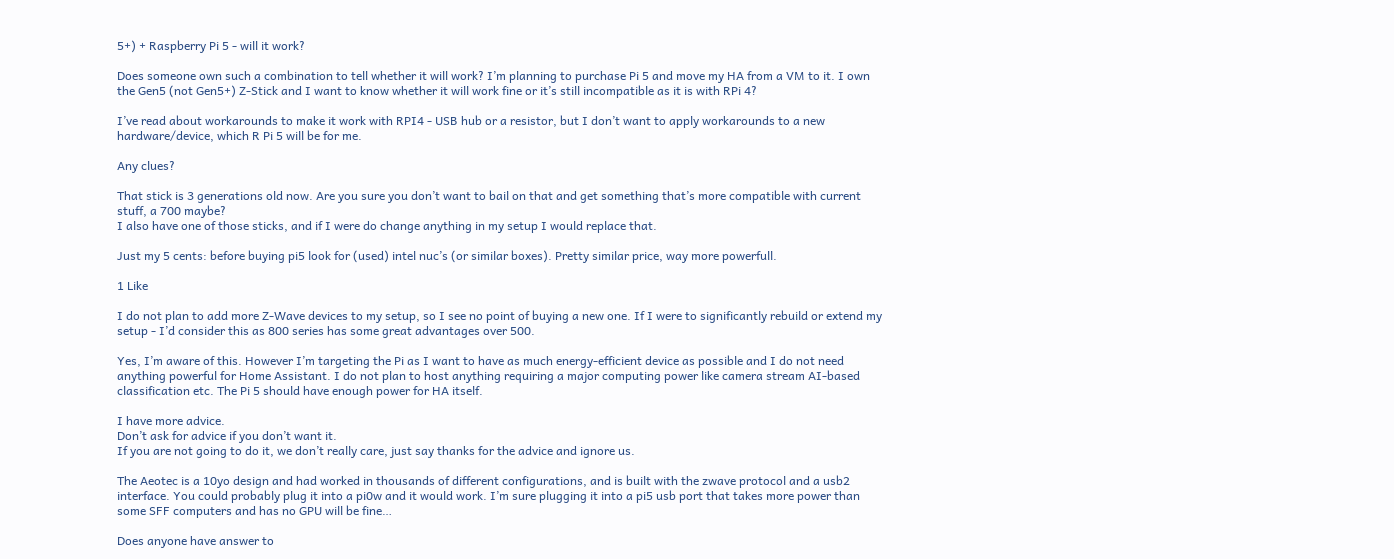5+) + Raspberry Pi 5 - will it work?

Does someone own such a combination to tell whether it will work? I’m planning to purchase Pi 5 and move my HA from a VM to it. I own the Gen5 (not Gen5+) Z-Stick and I want to know whether it will work fine or it’s still incompatible as it is with RPi 4?

I’ve read about workarounds to make it work with RPI4 - USB hub or a resistor, but I don’t want to apply workarounds to a new hardware/device, which R Pi 5 will be for me.

Any clues?

That stick is 3 generations old now. Are you sure you don’t want to bail on that and get something that’s more compatible with current stuff, a 700 maybe?
I also have one of those sticks, and if I were do change anything in my setup I would replace that.

Just my 5 cents: before buying pi5 look for (used) intel nuc’s (or similar boxes). Pretty similar price, way more powerfull.

1 Like

I do not plan to add more Z-Wave devices to my setup, so I see no point of buying a new one. If I were to significantly rebuild or extend my setup - I’d consider this as 800 series has some great advantages over 500.

Yes, I’m aware of this. However I’m targeting the Pi as I want to have as much energy-efficient device as possible and I do not need anything powerful for Home Assistant. I do not plan to host anything requiring a major computing power like camera stream AI-based classification etc. The Pi 5 should have enough power for HA itself.

I have more advice.
Don’t ask for advice if you don’t want it.
If you are not going to do it, we don’t really care, just say thanks for the advice and ignore us.

The Aeotec is a 10yo design and had worked in thousands of different configurations, and is built with the zwave protocol and a usb2 interface. You could probably plug it into a pi0w and it would work. I’m sure plugging it into a pi5 usb port that takes more power than some SFF computers and has no GPU will be fine…

Does anyone have answer to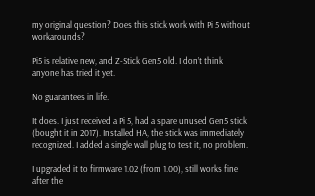my original question? Does this stick work with Pi 5 without workarounds?

Pi5 is relative new, and Z-Stick Gen5 old. I don’t think anyone has tried it yet.

No guarantees in life.

It does. I just received a Pi 5, had a spare unused Gen5 stick (bought it in 2017). Installed HA, the stick was immediately recognized. I added a single wall plug to test it, no problem.

I upgraded it to firmware 1.02 (from 1.00), still works fine after the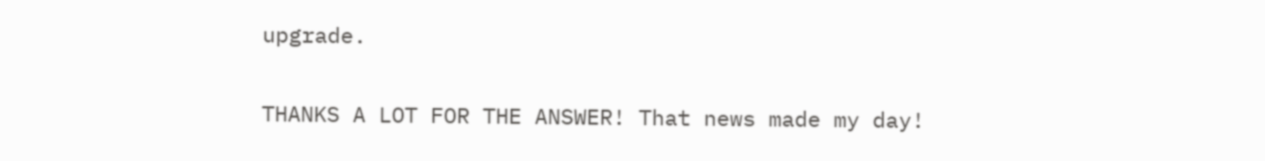upgrade.


THANKS A LOT FOR THE ANSWER! That news made my day!